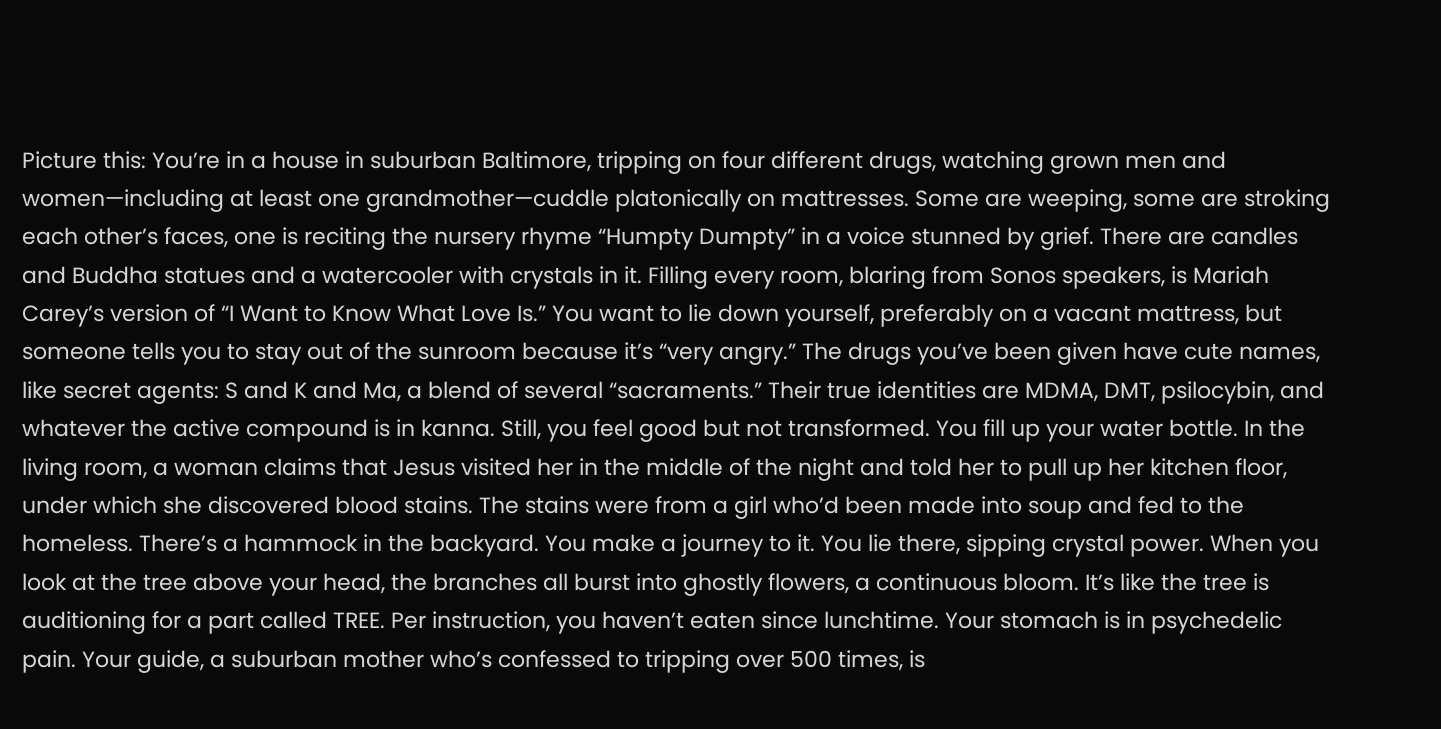Picture this: You’re in a house in suburban Baltimore, tripping on four different drugs, watching grown men and women—including at least one grandmother—cuddle platonically on mattresses. Some are weeping, some are stroking each other’s faces, one is reciting the nursery rhyme “Humpty Dumpty” in a voice stunned by grief. There are candles and Buddha statues and a watercooler with crystals in it. Filling every room, blaring from Sonos speakers, is Mariah Carey’s version of “I Want to Know What Love Is.” You want to lie down yourself, preferably on a vacant mattress, but someone tells you to stay out of the sunroom because it’s “very angry.” The drugs you’ve been given have cute names, like secret agents: S and K and Ma, a blend of several “sacraments.” Their true identities are MDMA, DMT, psilocybin, and whatever the active compound is in kanna. Still, you feel good but not transformed. You fill up your water bottle. In the living room, a woman claims that Jesus visited her in the middle of the night and told her to pull up her kitchen floor, under which she discovered blood stains. The stains were from a girl who’d been made into soup and fed to the homeless. There’s a hammock in the backyard. You make a journey to it. You lie there, sipping crystal power. When you look at the tree above your head, the branches all burst into ghostly flowers, a continuous bloom. It’s like the tree is auditioning for a part called TREE. Per instruction, you haven’t eaten since lunchtime. Your stomach is in psychedelic pain. Your guide, a suburban mother who’s confessed to tripping over 500 times, is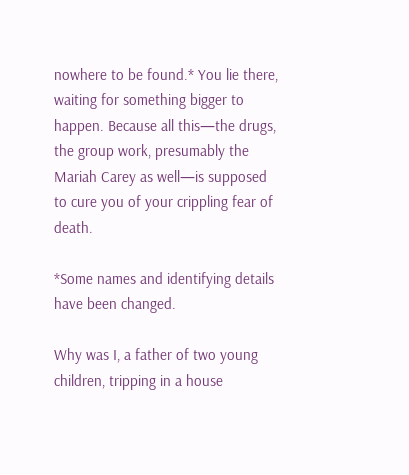nowhere to be found.* You lie there, waiting for something bigger to happen. Because all this—the drugs, the group work, presumably the Mariah Carey as well—is supposed to cure you of your crippling fear of death.

*Some names and identifying details have been changed.

Why was I, a father of two young children, tripping in a house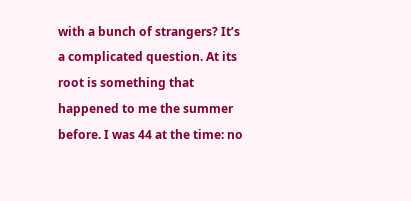with a bunch of strangers? It’s a complicated question. At its root is something that happened to me the summer before. I was 44 at the time: no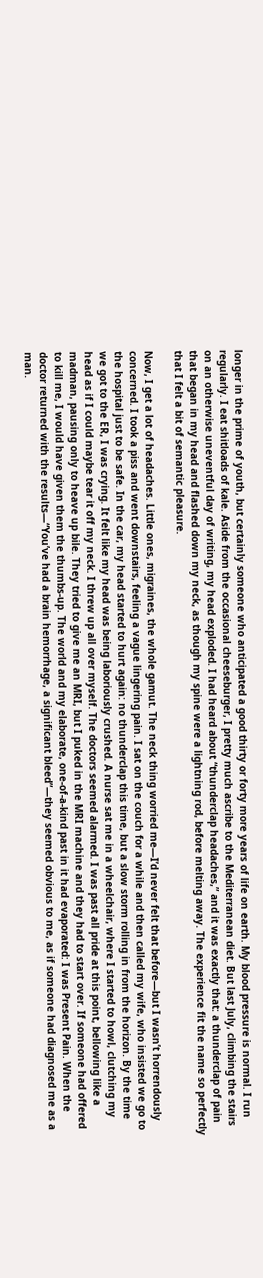longer in the prime of youth, but certainly someone who anticipated a good thirty or forty more years of life on earth. My blood pressure is normal. I run regularly. I eat shitloads of kale. Aside from the occasional cheeseburger, I pretty much ascribe to the Mediterranean diet. But last July, climbing the stairs on an otherwise uneventful day of writing, my head exploded. I had heard about “thunderclap headaches,” and it was exactly that: a thunderclap of pain that began in my head and flashed down my neck, as though my spine were a lightning rod, before melting away. The experience fit the name so perfectly that I felt a bit of semantic pleasure.

Now, I get a lot of headaches. Little ones, migraines, the whole gamut. The neck thing worried me—I’d never felt that before—but I wasn’t horrendously concerned. I took a piss and went downstairs, feeling a vague lingering pain. I sat on the couch for a while and then called my wife, who insisted we go to the hospital just to be safe. In the car, my head started to hurt again: no thunderclap this time, but a slow storm rolling in from the horizon. By the time we got to the ER, I was crying. It felt like my head was being laboriously crushed. A nurse sat me in a wheelchair, where I started to howl, clutching my head as if I could maybe tear it off my neck. I threw up all over myself. The doctors seemed alarmed. I was past all pride at this point, bellowing like a madman, pausing only to heave up bile. They tried to give me an MRI, but I puked in the MRI machine and they had to start over. If someone had offered to kill me, I would have given them the thumbs-up. The world and my elaborate, one-of-a-kind past in it had evaporated: I was Present Pain. When the doctor returned with the results—“You’ve had a brain hemorrhage, a significant bleed”—they seemed obvious to me, as if someone had diagnosed me as a man.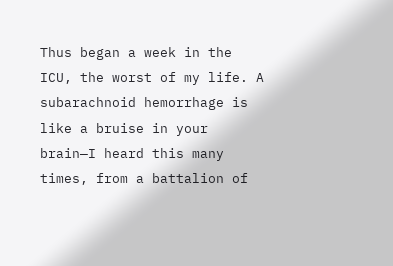Thus began a week in the ICU, the worst of my life. A subarachnoid hemorrhage is like a bruise in your brain—I heard this many times, from a battalion of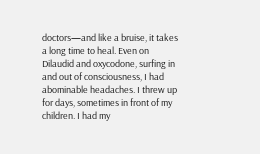doctors—and like a bruise, it takes a long time to heal. Even on Dilaudid and oxycodone, surfing in and out of consciousness, I had abominable headaches. I threw up for days, sometimes in front of my children. I had my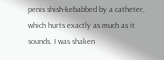penis shish-kebabbed by a catheter, which hurts exactly as much as it sounds. I was shaken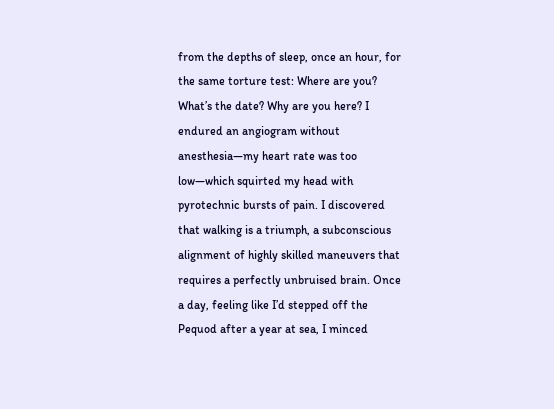from the depths of sleep, once an hour, for the same torture test: Where are you? What’s the date? Why are you here? I endured an angiogram without anesthesia—my heart rate was too low—which squirted my head with pyrotechnic bursts of pain. I discovered that walking is a triumph, a subconscious alignment of highly skilled maneuvers that requires a perfectly unbruised brain. Once a day, feeling like I’d stepped off the Pequod after a year at sea, I minced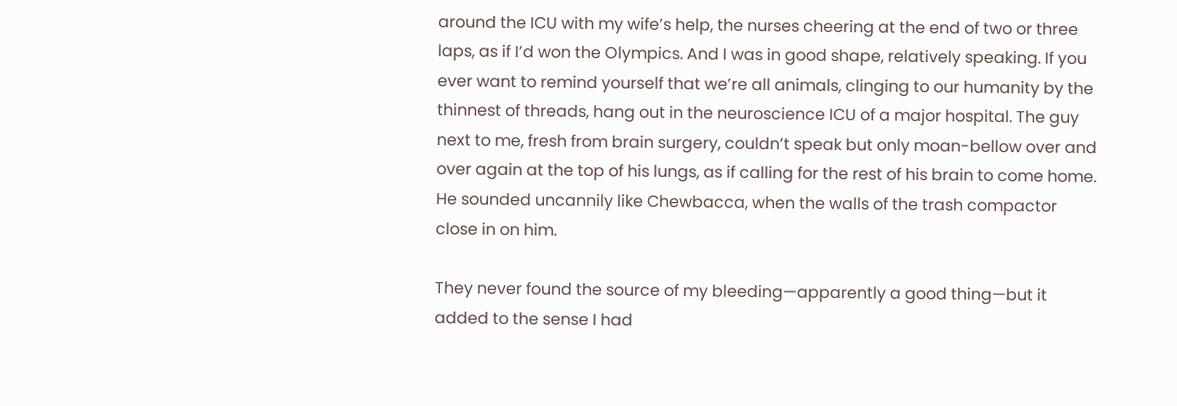around the ICU with my wife’s help, the nurses cheering at the end of two or three laps, as if I’d won the Olympics. And I was in good shape, relatively speaking. If you ever want to remind yourself that we’re all animals, clinging to our humanity by the thinnest of threads, hang out in the neuroscience ICU of a major hospital. The guy next to me, fresh from brain surgery, couldn’t speak but only moan-bellow over and over again at the top of his lungs, as if calling for the rest of his brain to come home. He sounded uncannily like Chewbacca, when the walls of the trash compactor close in on him.

They never found the source of my bleeding—apparently a good thing—but it added to the sense I had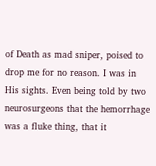of Death as mad sniper, poised to drop me for no reason. I was in His sights. Even being told by two neurosurgeons that the hemorrhage was a fluke thing, that it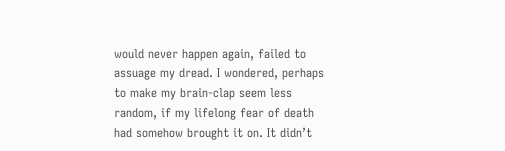would never happen again, failed to assuage my dread. I wondered, perhaps to make my brain-clap seem less random, if my lifelong fear of death had somehow brought it on. It didn’t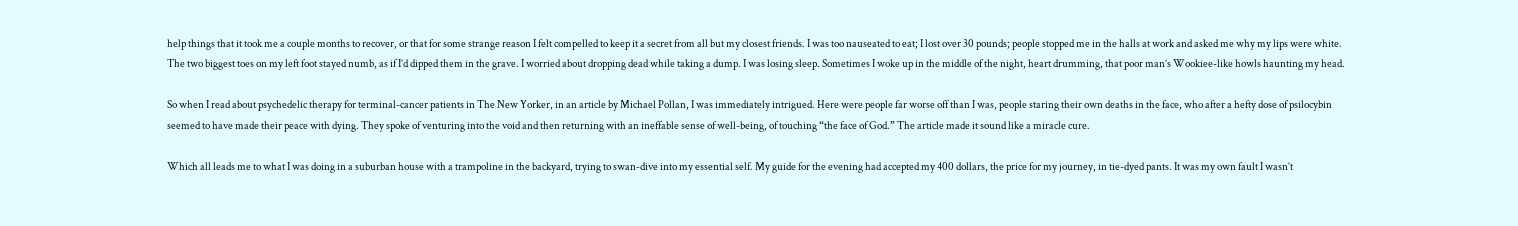help things that it took me a couple months to recover, or that for some strange reason I felt compelled to keep it a secret from all but my closest friends. I was too nauseated to eat; I lost over 30 pounds; people stopped me in the halls at work and asked me why my lips were white. The two biggest toes on my left foot stayed numb, as if I’d dipped them in the grave. I worried about dropping dead while taking a dump. I was losing sleep. Sometimes I woke up in the middle of the night, heart drumming, that poor man’s Wookiee-like howls haunting my head.

So when I read about psychedelic therapy for terminal-cancer patients in The New Yorker, in an article by Michael Pollan, I was immediately intrigued. Here were people far worse off than I was, people staring their own deaths in the face, who after a hefty dose of psilocybin seemed to have made their peace with dying. They spoke of venturing into the void and then returning with an ineffable sense of well-being, of touching “the face of God.” The article made it sound like a miracle cure.

Which all leads me to what I was doing in a suburban house with a trampoline in the backyard, trying to swan-dive into my essential self. My guide for the evening had accepted my 400 dollars, the price for my journey, in tie-dyed pants. It was my own fault I wasn’t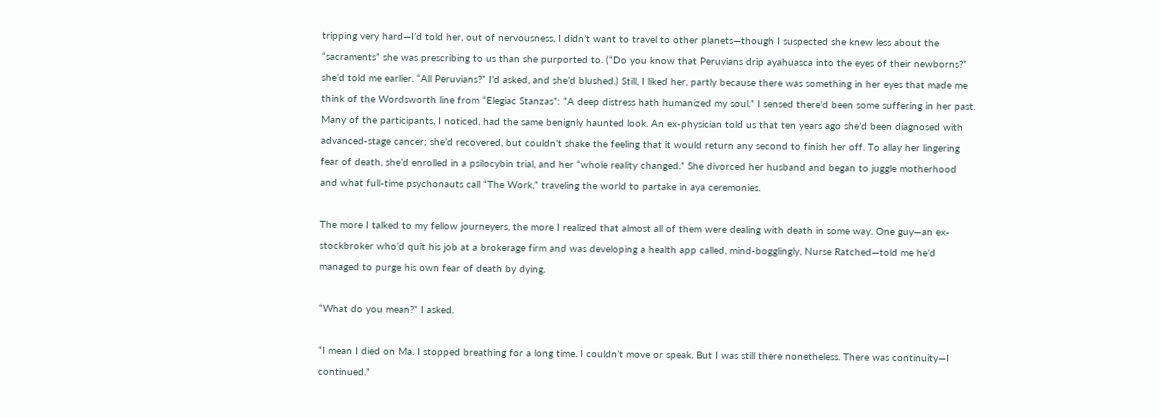tripping very hard—I’d told her, out of nervousness, I didn’t want to travel to other planets—though I suspected she knew less about the “sacraments” she was prescribing to us than she purported to. (“Do you know that Peruvians drip ayahuasca into the eyes of their newborns?” she’d told me earlier. “All Peruvians?” I’d asked, and she’d blushed.) Still, I liked her, partly because there was something in her eyes that made me think of the Wordsworth line from “Elegiac Stanzas”: “A deep distress hath humanized my soul.” I sensed there’d been some suffering in her past. Many of the participants, I noticed, had the same benignly haunted look. An ex-physician told us that ten years ago she’d been diagnosed with advanced-stage cancer; she’d recovered, but couldn’t shake the feeling that it would return any second to finish her off. To allay her lingering fear of death, she’d enrolled in a psilocybin trial, and her “whole reality changed.” She divorced her husband and began to juggle motherhood and what full-time psychonauts call “The Work,” traveling the world to partake in aya ceremonies.

The more I talked to my fellow journeyers, the more I realized that almost all of them were dealing with death in some way. One guy—an ex-stockbroker who’d quit his job at a brokerage firm and was developing a health app called, mind-bogglingly, Nurse Ratched—told me he’d managed to purge his own fear of death by dying.

“What do you mean?” I asked.

“I mean I died on Ma. I stopped breathing for a long time. I couldn’t move or speak. But I was still there nonetheless. There was continuity—I continued.”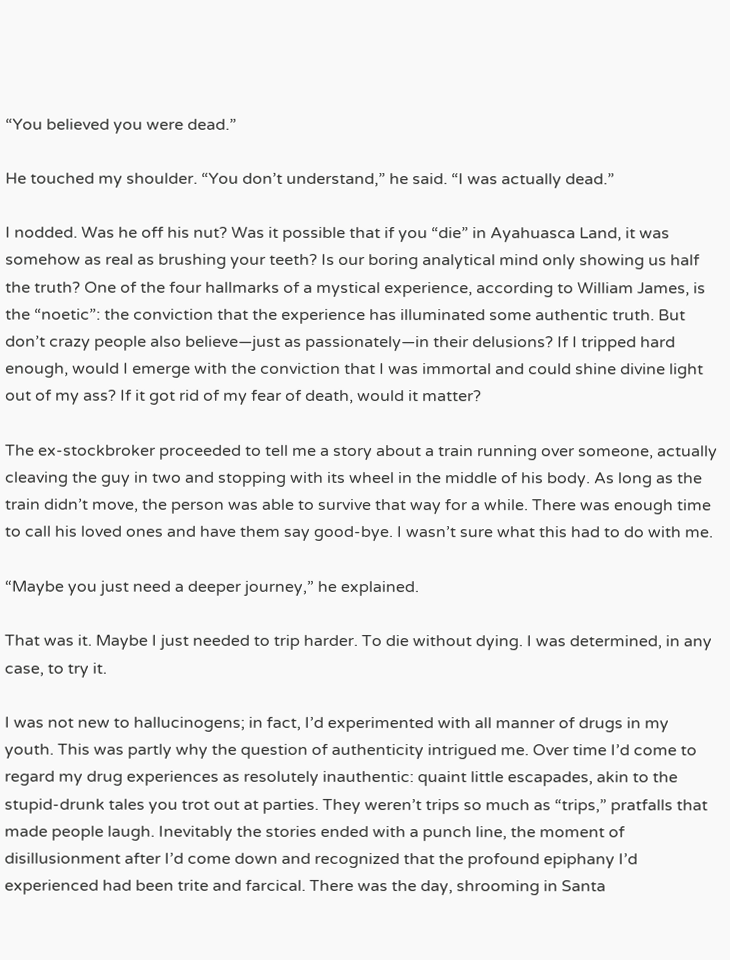“You believed you were dead.”

He touched my shoulder. “You don’t understand,” he said. “I was actually dead.”

I nodded. Was he off his nut? Was it possible that if you “die” in Ayahuasca Land, it was somehow as real as brushing your teeth? Is our boring analytical mind only showing us half the truth? One of the four hallmarks of a mystical experience, according to William James, is the “noetic”: the conviction that the experience has illuminated some authentic truth. But don’t crazy people also believe—just as passionately—in their delusions? If I tripped hard enough, would I emerge with the conviction that I was immortal and could shine divine light out of my ass? If it got rid of my fear of death, would it matter?

The ex-stockbroker proceeded to tell me a story about a train running over someone, actually cleaving the guy in two and stopping with its wheel in the middle of his body. As long as the train didn’t move, the person was able to survive that way for a while. There was enough time to call his loved ones and have them say good-bye. I wasn’t sure what this had to do with me.

“Maybe you just need a deeper journey,” he explained.

That was it. Maybe I just needed to trip harder. To die without dying. I was determined, in any case, to try it.

I was not new to hallucinogens; in fact, I’d experimented with all manner of drugs in my youth. This was partly why the question of authenticity intrigued me. Over time I’d come to regard my drug experiences as resolutely inauthentic: quaint little escapades, akin to the stupid-drunk tales you trot out at parties. They weren’t trips so much as “trips,” pratfalls that made people laugh. Inevitably the stories ended with a punch line, the moment of disillusionment after I’d come down and recognized that the profound epiphany I’d experienced had been trite and farcical. There was the day, shrooming in Santa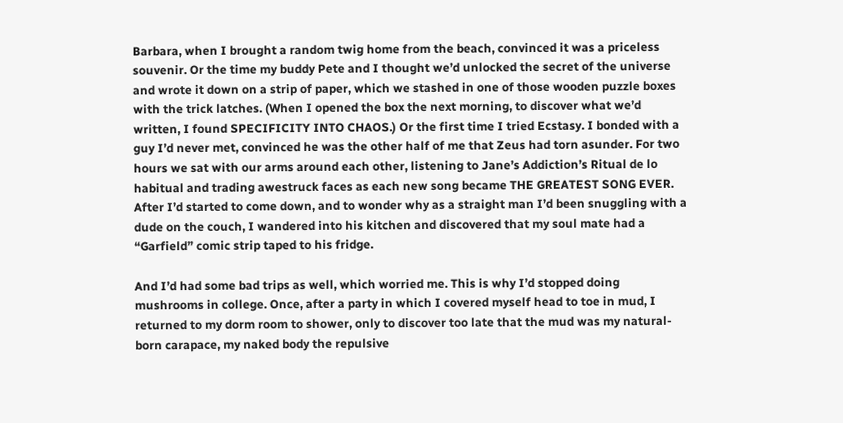Barbara, when I brought a random twig home from the beach, convinced it was a priceless souvenir. Or the time my buddy Pete and I thought we’d unlocked the secret of the universe and wrote it down on a strip of paper, which we stashed in one of those wooden puzzle boxes with the trick latches. (When I opened the box the next morning, to discover what we’d written, I found SPECIFICITY INTO CHAOS.) Or the first time I tried Ecstasy. I bonded with a guy I’d never met, convinced he was the other half of me that Zeus had torn asunder. For two hours we sat with our arms around each other, listening to Jane’s Addiction’s Ritual de lo habitual and trading awestruck faces as each new song became THE GREATEST SONG EVER. After I’d started to come down, and to wonder why as a straight man I’d been snuggling with a dude on the couch, I wandered into his kitchen and discovered that my soul mate had a “Garfield” comic strip taped to his fridge.

And I’d had some bad trips as well, which worried me. This is why I’d stopped doing mushrooms in college. Once, after a party in which I covered myself head to toe in mud, I returned to my dorm room to shower, only to discover too late that the mud was my natural-born carapace, my naked body the repulsive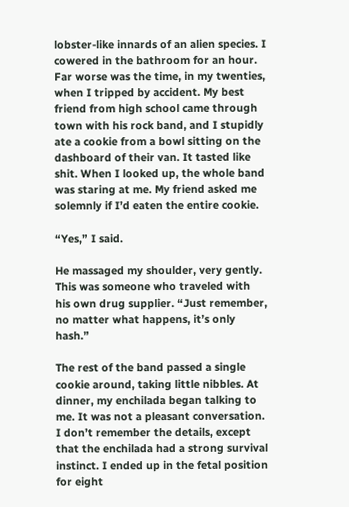lobster-like innards of an alien species. I cowered in the bathroom for an hour. Far worse was the time, in my twenties, when I tripped by accident. My best friend from high school came through town with his rock band, and I stupidly ate a cookie from a bowl sitting on the dashboard of their van. It tasted like shit. When I looked up, the whole band was staring at me. My friend asked me solemnly if I’d eaten the entire cookie.

“Yes,” I said.

He massaged my shoulder, very gently. This was someone who traveled with his own drug supplier. “Just remember, no matter what happens, it’s only hash.”

The rest of the band passed a single cookie around, taking little nibbles. At dinner, my enchilada began talking to me. It was not a pleasant conversation. I don’t remember the details, except that the enchilada had a strong survival instinct. I ended up in the fetal position for eight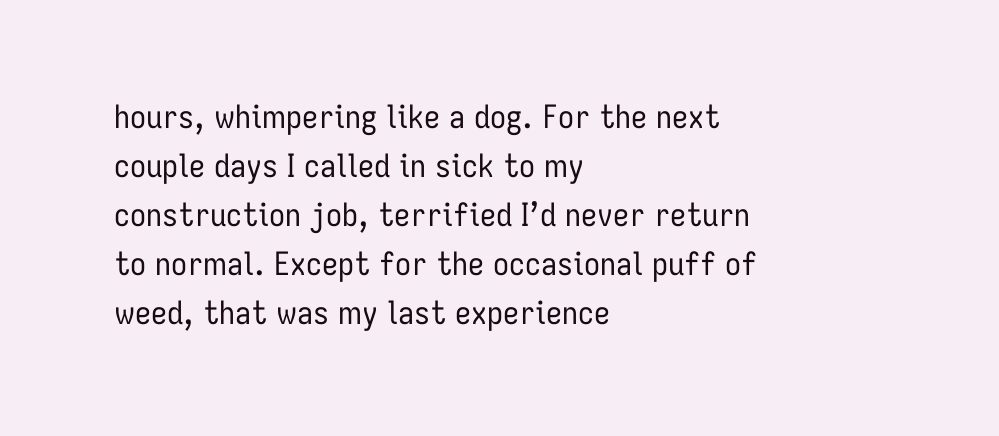hours, whimpering like a dog. For the next couple days I called in sick to my construction job, terrified I’d never return to normal. Except for the occasional puff of weed, that was my last experience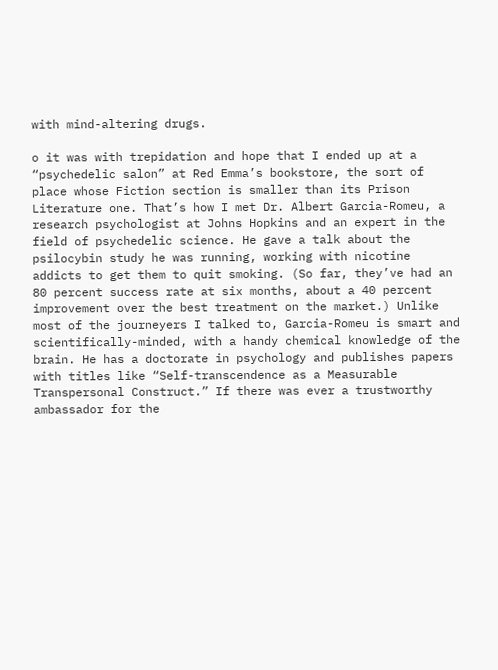with mind-altering drugs.

o it was with trepidation and hope that I ended up at a “psychedelic salon” at Red Emma’s bookstore, the sort of place whose Fiction section is smaller than its Prison Literature one. That’s how I met Dr. Albert Garcia-Romeu, a research psychologist at Johns Hopkins and an expert in the field of psychedelic science. He gave a talk about the psilocybin study he was running, working with nicotine addicts to get them to quit smoking. (So far, they’ve had an 80 percent success rate at six months, about a 40 percent improvement over the best treatment on the market.) Unlike most of the journeyers I talked to, Garcia-Romeu is smart and scientifically-minded, with a handy chemical knowledge of the brain. He has a doctorate in psychology and publishes papers with titles like “Self-transcendence as a Measurable Transpersonal Construct.” If there was ever a trustworthy ambassador for the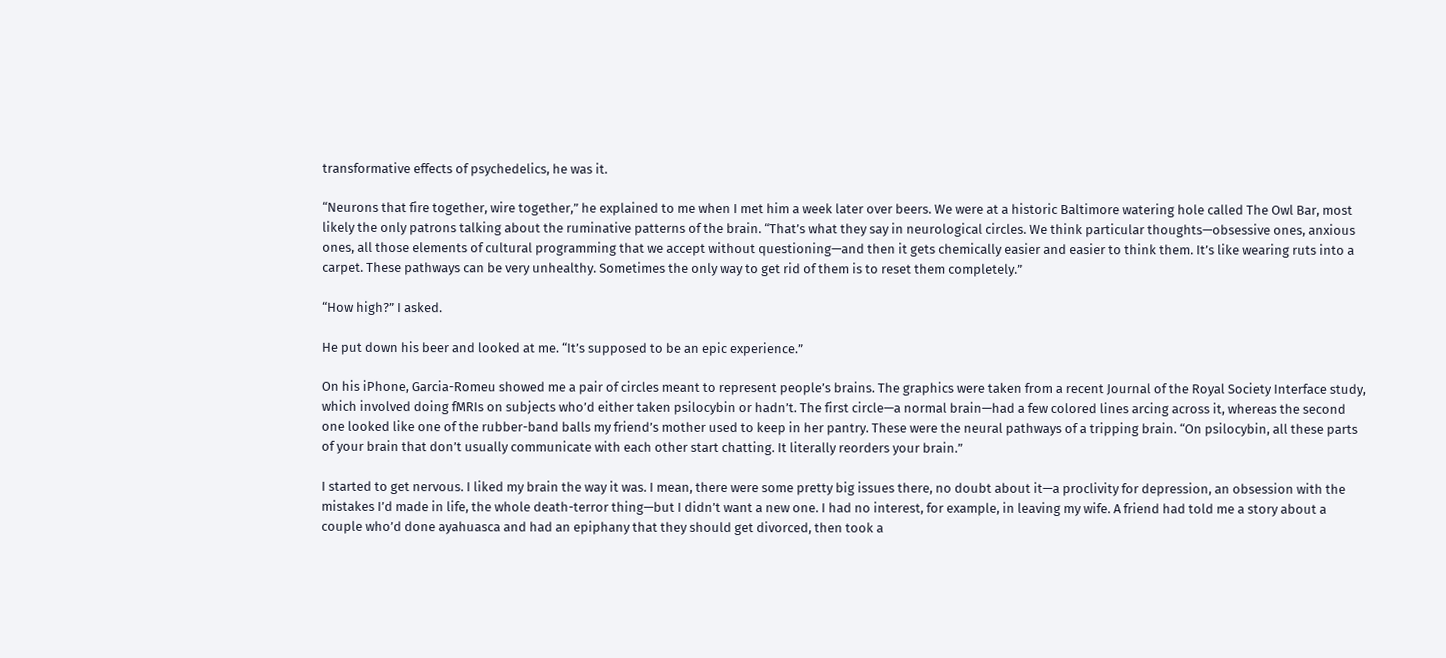transformative effects of psychedelics, he was it.

“Neurons that fire together, wire together,” he explained to me when I met him a week later over beers. We were at a historic Baltimore watering hole called The Owl Bar, most likely the only patrons talking about the ruminative patterns of the brain. “That’s what they say in neurological circles. We think particular thoughts—obsessive ones, anxious ones, all those elements of cultural programming that we accept without questioning—and then it gets chemically easier and easier to think them. It’s like wearing ruts into a carpet. These pathways can be very unhealthy. Sometimes the only way to get rid of them is to reset them completely.”

“How high?” I asked.

He put down his beer and looked at me. “It’s supposed to be an epic experience.”

On his iPhone, Garcia-Romeu showed me a pair of circles meant to represent people’s brains. The graphics were taken from a recent Journal of the Royal Society Interface study, which involved doing fMRIs on subjects who’d either taken psilocybin or hadn’t. The first circle—a normal brain—had a few colored lines arcing across it, whereas the second one looked like one of the rubber-band balls my friend’s mother used to keep in her pantry. These were the neural pathways of a tripping brain. “On psilocybin, all these parts of your brain that don’t usually communicate with each other start chatting. It literally reorders your brain.”

I started to get nervous. I liked my brain the way it was. I mean, there were some pretty big issues there, no doubt about it—a proclivity for depression, an obsession with the mistakes I’d made in life, the whole death-terror thing—but I didn’t want a new one. I had no interest, for example, in leaving my wife. A friend had told me a story about a couple who’d done ayahuasca and had an epiphany that they should get divorced, then took a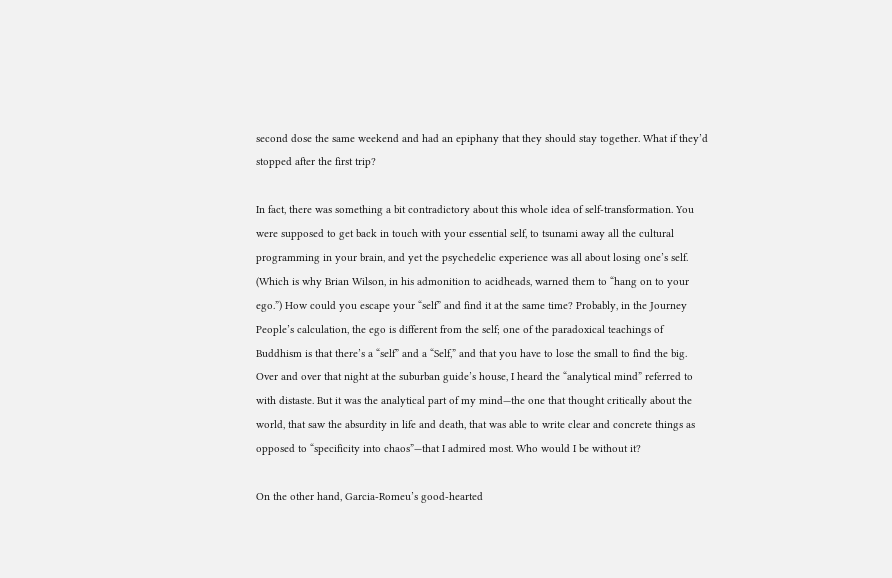second dose the same weekend and had an epiphany that they should stay together. What if they’d stopped after the first trip?

In fact, there was something a bit contradictory about this whole idea of self-transformation. You were supposed to get back in touch with your essential self, to tsunami away all the cultural programming in your brain, and yet the psychedelic experience was all about losing one’s self. (Which is why Brian Wilson, in his admonition to acidheads, warned them to “hang on to your ego.”) How could you escape your “self” and find it at the same time? Probably, in the Journey People’s calculation, the ego is different from the self; one of the paradoxical teachings of Buddhism is that there’s a “self” and a “Self,” and that you have to lose the small to find the big. Over and over that night at the suburban guide’s house, I heard the “analytical mind” referred to with distaste. But it was the analytical part of my mind—the one that thought critically about the world, that saw the absurdity in life and death, that was able to write clear and concrete things as opposed to “specificity into chaos”—that I admired most. Who would I be without it?

On the other hand, Garcia-Romeu’s good-hearted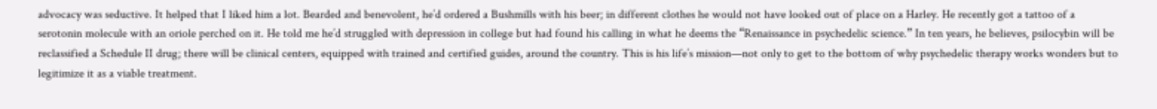advocacy was seductive. It helped that I liked him a lot. Bearded and benevolent, he’d ordered a Bushmills with his beer; in different clothes he would not have looked out of place on a Harley. He recently got a tattoo of a serotonin molecule with an oriole perched on it. He told me he’d struggled with depression in college but had found his calling in what he deems the “Renaissance in psychedelic science.” In ten years, he believes, psilocybin will be reclassified a Schedule II drug; there will be clinical centers, equipped with trained and certified guides, around the country. This is his life’s mission—not only to get to the bottom of why psychedelic therapy works wonders but to legitimize it as a viable treatment.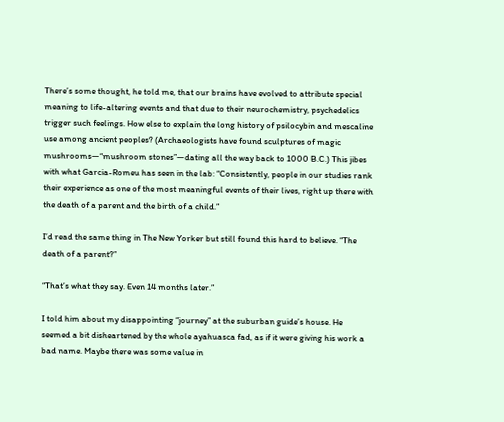There’s some thought, he told me, that our brains have evolved to attribute special meaning to life-altering events and that due to their neurochemistry, psychedelics trigger such feelings. How else to explain the long history of psilocybin and mescaline use among ancient peoples? (Archaeologists have found sculptures of magic mushrooms—“mushroom stones”—dating all the way back to 1000 B.C.) This jibes with what Garcia-Romeu has seen in the lab: “Consistently, people in our studies rank their experience as one of the most meaningful events of their lives, right up there with the death of a parent and the birth of a child.”

I’d read the same thing in The New Yorker but still found this hard to believe. “The death of a parent?”

“That’s what they say. Even 14 months later.”

I told him about my disappointing “journey” at the suburban guide’s house. He seemed a bit disheartened by the whole ayahuasca fad, as if it were giving his work a bad name. Maybe there was some value in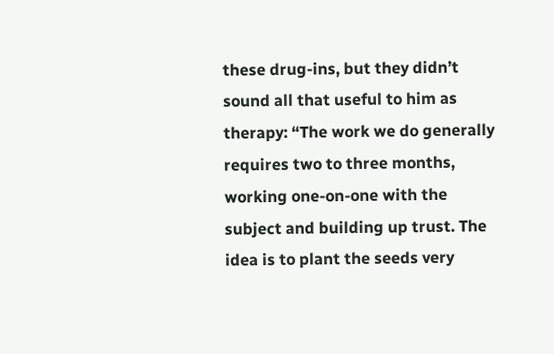these drug-ins, but they didn’t sound all that useful to him as therapy: “The work we do generally requires two to three months, working one-on-one with the subject and building up trust. The idea is to plant the seeds very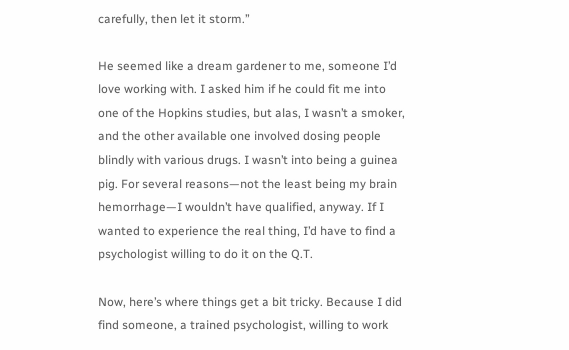carefully, then let it storm.”

He seemed like a dream gardener to me, someone I’d love working with. I asked him if he could fit me into one of the Hopkins studies, but alas, I wasn’t a smoker, and the other available one involved dosing people blindly with various drugs. I wasn’t into being a guinea pig. For several reasons—not the least being my brain hemorrhage—I wouldn’t have qualified, anyway. If I wanted to experience the real thing, I’d have to find a psychologist willing to do it on the Q.T.

Now, here’s where things get a bit tricky. Because I did find someone, a trained psychologist, willing to work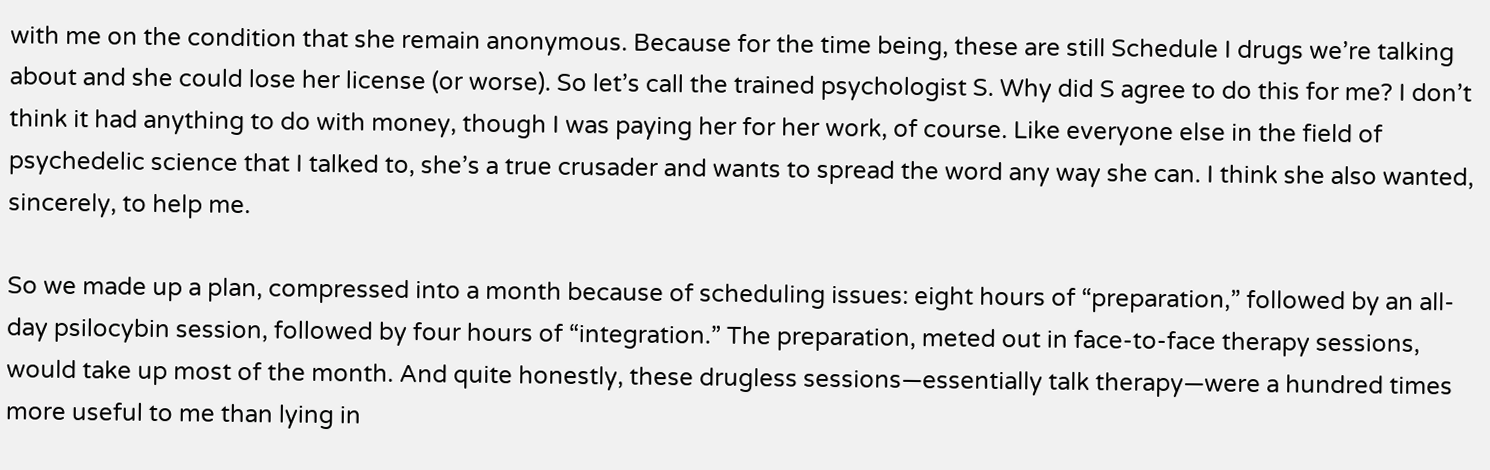with me on the condition that she remain anonymous. Because for the time being, these are still Schedule I drugs we’re talking about and she could lose her license (or worse). So let’s call the trained psychologist S. Why did S agree to do this for me? I don’t think it had anything to do with money, though I was paying her for her work, of course. Like everyone else in the field of psychedelic science that I talked to, she’s a true crusader and wants to spread the word any way she can. I think she also wanted, sincerely, to help me.

So we made up a plan, compressed into a month because of scheduling issues: eight hours of “preparation,” followed by an all-day psilocybin session, followed by four hours of “integration.” The preparation, meted out in face-to-face therapy sessions, would take up most of the month. And quite honestly, these drugless sessions—essentially talk therapy—were a hundred times more useful to me than lying in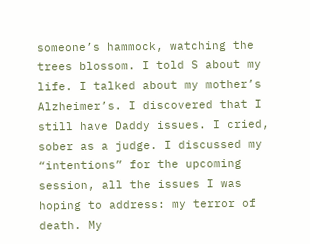someone’s hammock, watching the trees blossom. I told S about my life. I talked about my mother’s Alzheimer’s. I discovered that I still have Daddy issues. I cried, sober as a judge. I discussed my “intentions” for the upcoming session, all the issues I was hoping to address: my terror of death. My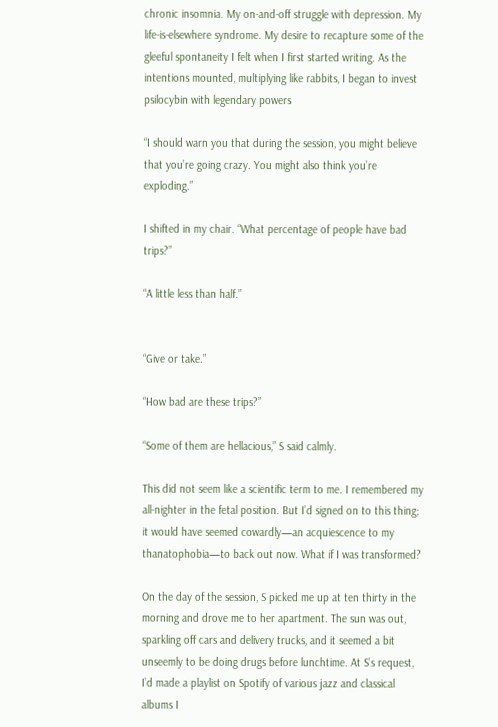chronic insomnia. My on-and-off struggle with depression. My life-is-elsewhere syndrome. My desire to recapture some of the gleeful spontaneity I felt when I first started writing. As the intentions mounted, multiplying like rabbits, I began to invest psilocybin with legendary powers

“I should warn you that during the session, you might believe that you’re going crazy. You might also think you’re exploding.”

I shifted in my chair. “What percentage of people have bad trips?”

“A little less than half.”


“Give or take.”

“How bad are these trips?”

“Some of them are hellacious,” S said calmly.

This did not seem like a scientific term to me. I remembered my all-nighter in the fetal position. But I’d signed on to this thing; it would have seemed cowardly—an acquiescence to my thanatophobia—to back out now. What if I was transformed?

On the day of the session, S picked me up at ten thirty in the morning and drove me to her apartment. The sun was out, sparkling off cars and delivery trucks, and it seemed a bit unseemly to be doing drugs before lunchtime. At S’s request, I’d made a playlist on Spotify of various jazz and classical albums I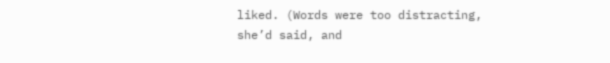liked. (Words were too distracting, she’d said, and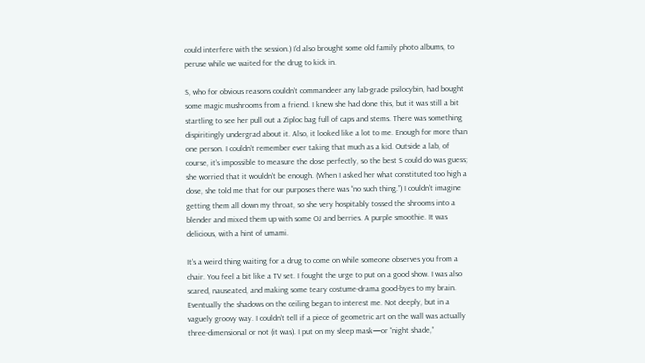could interfere with the session.) I’d also brought some old family photo albums, to peruse while we waited for the drug to kick in.

S, who for obvious reasons couldn’t commandeer any lab-grade psilocybin, had bought some magic mushrooms from a friend. I knew she had done this, but it was still a bit startling to see her pull out a Ziploc bag full of caps and stems. There was something dispiritingly undergrad about it. Also, it looked like a lot to me. Enough for more than one person. I couldn’t remember ever taking that much as a kid. Outside a lab, of course, it’s impossible to measure the dose perfectly, so the best S could do was guess; she worried that it wouldn’t be enough. (When I asked her what constituted too high a dose, she told me that for our purposes there was “no such thing.”) I couldn’t imagine getting them all down my throat, so she very hospitably tossed the shrooms into a blender and mixed them up with some OJ and berries. A purple smoothie. It was delicious, with a hint of umami.

It’s a weird thing waiting for a drug to come on while someone observes you from a chair. You feel a bit like a TV set. I fought the urge to put on a good show. I was also scared, nauseated, and making some teary costume-drama good-byes to my brain. Eventually the shadows on the ceiling began to interest me. Not deeply, but in a vaguely groovy way. I couldn’t tell if a piece of geometric art on the wall was actually three-dimensional or not (it was). I put on my sleep mask—or “night shade,”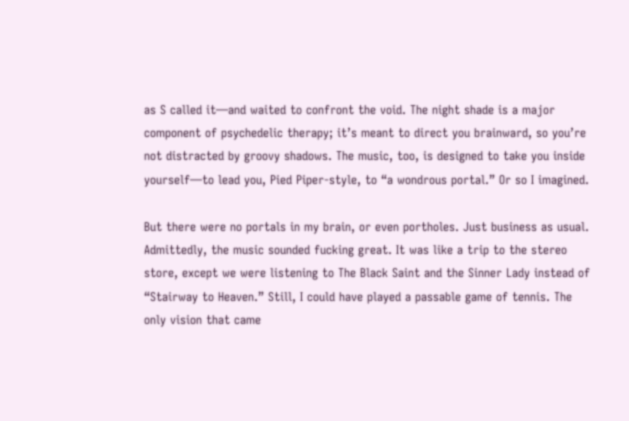as S called it—and waited to confront the void. The night shade is a major component of psychedelic therapy; it’s meant to direct you brainward, so you’re not distracted by groovy shadows. The music, too, is designed to take you inside yourself—to lead you, Pied Piper-style, to “a wondrous portal.” Or so I imagined.

But there were no portals in my brain, or even portholes. Just business as usual. Admittedly, the music sounded fucking great. It was like a trip to the stereo store, except we were listening to The Black Saint and the Sinner Lady instead of “Stairway to Heaven.” Still, I could have played a passable game of tennis. The only vision that came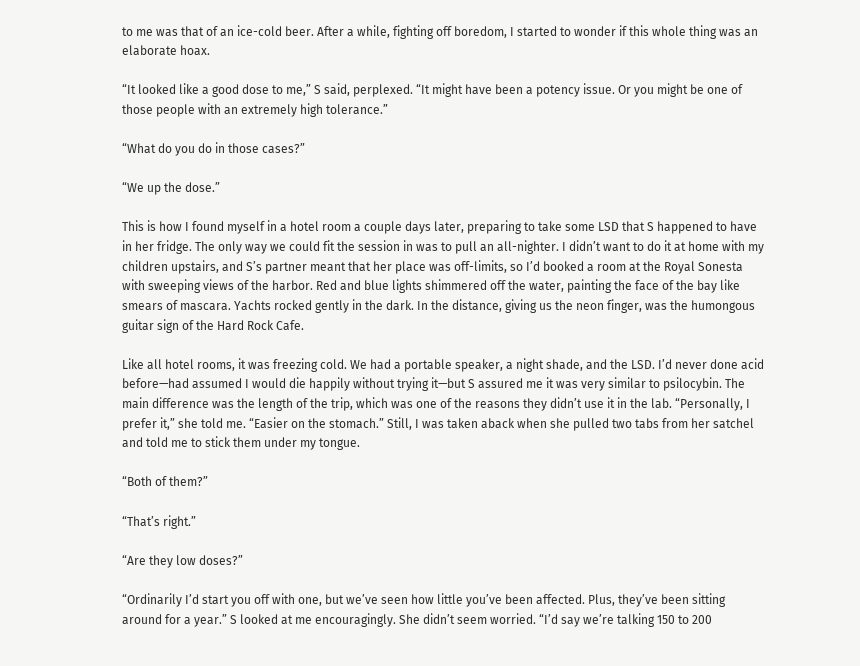to me was that of an ice-cold beer. After a while, fighting off boredom, I started to wonder if this whole thing was an elaborate hoax.

“It looked like a good dose to me,” S said, perplexed. “It might have been a potency issue. Or you might be one of those people with an extremely high tolerance.”

“What do you do in those cases?”

“We up the dose.”

This is how I found myself in a hotel room a couple days later, preparing to take some LSD that S happened to have in her fridge. The only way we could fit the session in was to pull an all-nighter. I didn’t want to do it at home with my children upstairs, and S’s partner meant that her place was off-limits, so I’d booked a room at the Royal Sonesta with sweeping views of the harbor. Red and blue lights shimmered off the water, painting the face of the bay like smears of mascara. Yachts rocked gently in the dark. In the distance, giving us the neon finger, was the humongous guitar sign of the Hard Rock Cafe.

Like all hotel rooms, it was freezing cold. We had a portable speaker, a night shade, and the LSD. I’d never done acid before—had assumed I would die happily without trying it—but S assured me it was very similar to psilocybin. The main difference was the length of the trip, which was one of the reasons they didn’t use it in the lab. “Personally, I prefer it,” she told me. “Easier on the stomach.” Still, I was taken aback when she pulled two tabs from her satchel and told me to stick them under my tongue.

“Both of them?”

“That’s right.”

“Are they low doses?”

“Ordinarily I’d start you off with one, but we’ve seen how little you’ve been affected. Plus, they’ve been sitting around for a year.” S looked at me encouragingly. She didn’t seem worried. “I’d say we’re talking 150 to 200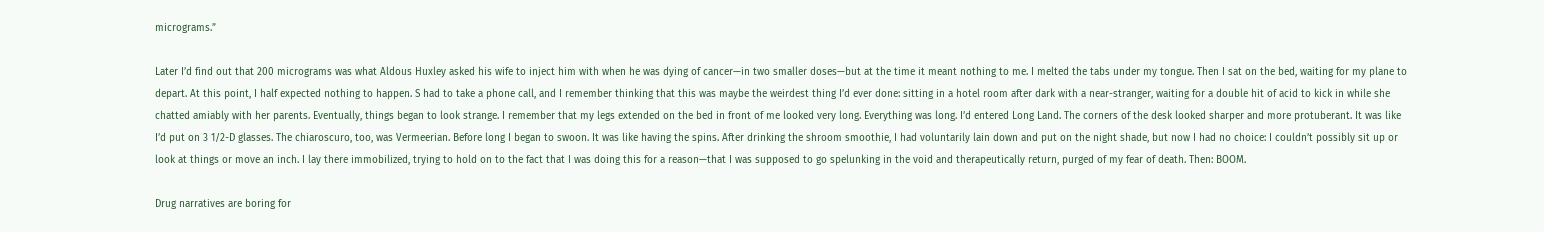micrograms.”

Later I’d find out that 200 micrograms was what Aldous Huxley asked his wife to inject him with when he was dying of cancer—in two smaller doses—but at the time it meant nothing to me. I melted the tabs under my tongue. Then I sat on the bed, waiting for my plane to depart. At this point, I half expected nothing to happen. S had to take a phone call, and I remember thinking that this was maybe the weirdest thing I’d ever done: sitting in a hotel room after dark with a near-stranger, waiting for a double hit of acid to kick in while she chatted amiably with her parents. Eventually, things began to look strange. I remember that my legs extended on the bed in front of me looked very long. Everything was long. I’d entered Long Land. The corners of the desk looked sharper and more protuberant. It was like I’d put on 3 1/2-D glasses. The chiaroscuro, too, was Vermeerian. Before long I began to swoon. It was like having the spins. After drinking the shroom smoothie, I had voluntarily lain down and put on the night shade, but now I had no choice: I couldn’t possibly sit up or look at things or move an inch. I lay there immobilized, trying to hold on to the fact that I was doing this for a reason—that I was supposed to go spelunking in the void and therapeutically return, purged of my fear of death. Then: BOOM.

Drug narratives are boring for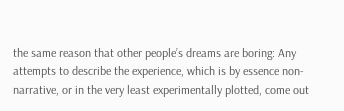the same reason that other people’s dreams are boring: Any attempts to describe the experience, which is by essence non-narrative, or in the very least experimentally plotted, come out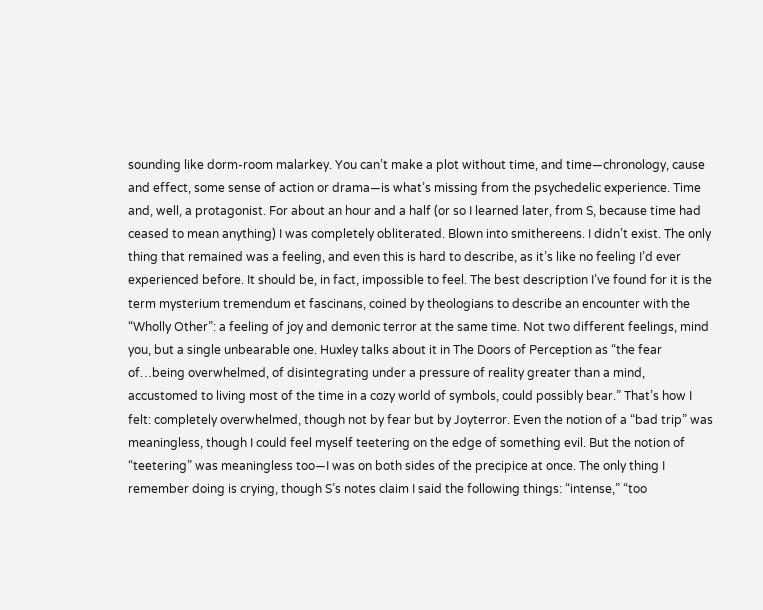sounding like dorm-room malarkey. You can’t make a plot without time, and time—chronology, cause and effect, some sense of action or drama—is what’s missing from the psychedelic experience. Time and, well, a protagonist. For about an hour and a half (or so I learned later, from S, because time had ceased to mean anything) I was completely obliterated. Blown into smithereens. I didn’t exist. The only thing that remained was a feeling, and even this is hard to describe, as it’s like no feeling I’d ever experienced before. It should be, in fact, impossible to feel. The best description I’ve found for it is the term mysterium tremendum et fascinans, coined by theologians to describe an encounter with the “Wholly Other”: a feeling of joy and demonic terror at the same time. Not two different feelings, mind you, but a single unbearable one. Huxley talks about it in The Doors of Perception as “the fear of…being overwhelmed, of disintegrating under a pressure of reality greater than a mind, accustomed to living most of the time in a cozy world of symbols, could possibly bear.” That’s how I felt: completely overwhelmed, though not by fear but by Joyterror. Even the notion of a “bad trip” was meaningless, though I could feel myself teetering on the edge of something evil. But the notion of “teetering” was meaningless too—I was on both sides of the precipice at once. The only thing I remember doing is crying, though S’s notes claim I said the following things: “intense,” “too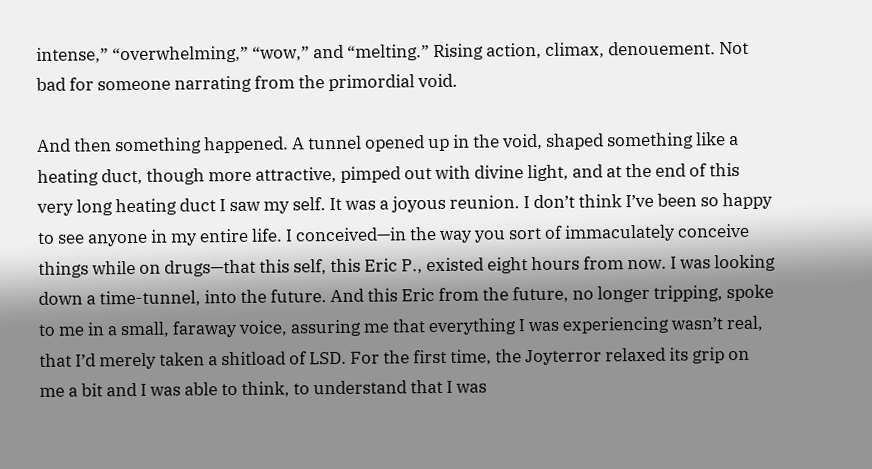intense,” “overwhelming,” “wow,” and “melting.” Rising action, climax, denouement. Not bad for someone narrating from the primordial void.

And then something happened. A tunnel opened up in the void, shaped something like a heating duct, though more attractive, pimped out with divine light, and at the end of this very long heating duct I saw my self. It was a joyous reunion. I don’t think I’ve been so happy to see anyone in my entire life. I conceived—in the way you sort of immaculately conceive things while on drugs—that this self, this Eric P., existed eight hours from now. I was looking down a time-tunnel, into the future. And this Eric from the future, no longer tripping, spoke to me in a small, faraway voice, assuring me that everything I was experiencing wasn’t real, that I’d merely taken a shitload of LSD. For the first time, the Joyterror relaxed its grip on me a bit and I was able to think, to understand that I was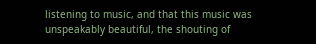listening to music, and that this music was unspeakably beautiful, the shouting of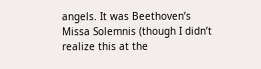angels. It was Beethoven’s Missa Solemnis (though I didn’t realize this at the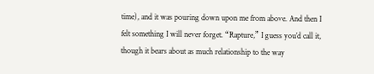time), and it was pouring down upon me from above. And then I felt something I will never forget. “Rapture,” I guess you’d call it, though it bears about as much relationship to the way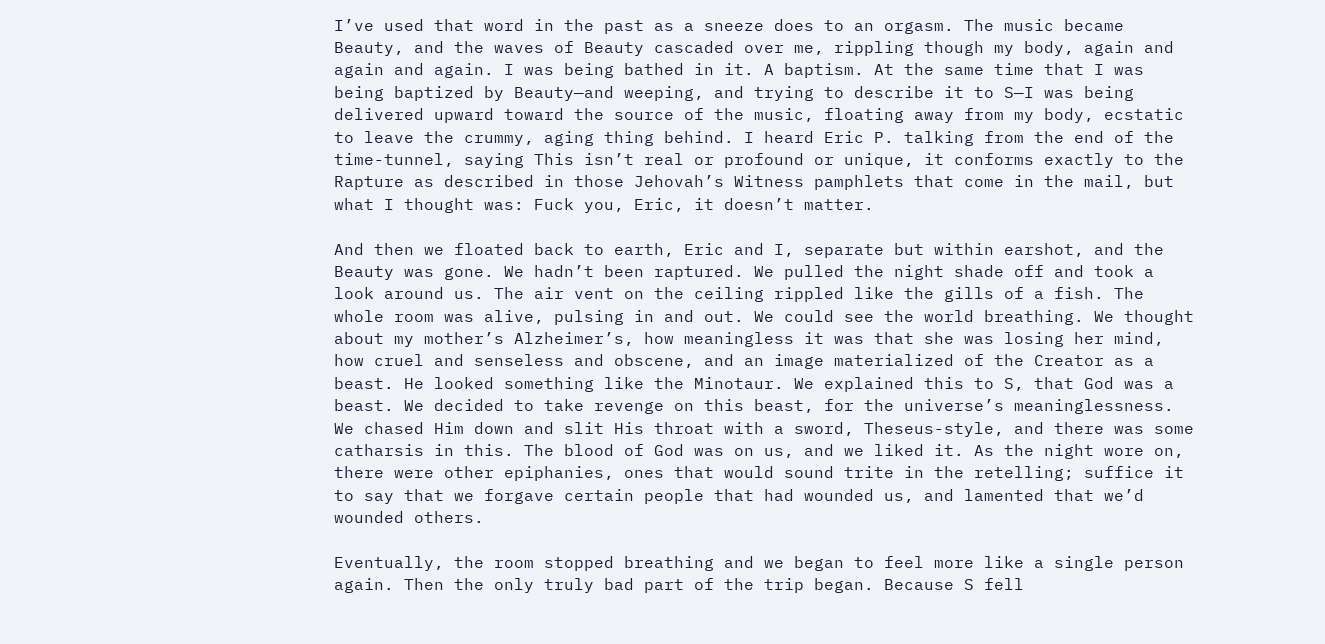I’ve used that word in the past as a sneeze does to an orgasm. The music became Beauty, and the waves of Beauty cascaded over me, rippling though my body, again and again and again. I was being bathed in it. A baptism. At the same time that I was being baptized by Beauty—and weeping, and trying to describe it to S—I was being delivered upward toward the source of the music, floating away from my body, ecstatic to leave the crummy, aging thing behind. I heard Eric P. talking from the end of the time-tunnel, saying This isn’t real or profound or unique, it conforms exactly to the Rapture as described in those Jehovah’s Witness pamphlets that come in the mail, but what I thought was: Fuck you, Eric, it doesn’t matter.

And then we floated back to earth, Eric and I, separate but within earshot, and the Beauty was gone. We hadn’t been raptured. We pulled the night shade off and took a look around us. The air vent on the ceiling rippled like the gills of a fish. The whole room was alive, pulsing in and out. We could see the world breathing. We thought about my mother’s Alzheimer’s, how meaningless it was that she was losing her mind, how cruel and senseless and obscene, and an image materialized of the Creator as a beast. He looked something like the Minotaur. We explained this to S, that God was a beast. We decided to take revenge on this beast, for the universe’s meaninglessness. We chased Him down and slit His throat with a sword, Theseus-style, and there was some catharsis in this. The blood of God was on us, and we liked it. As the night wore on, there were other epiphanies, ones that would sound trite in the retelling; suffice it to say that we forgave certain people that had wounded us, and lamented that we’d wounded others.

Eventually, the room stopped breathing and we began to feel more like a single person again. Then the only truly bad part of the trip began. Because S fell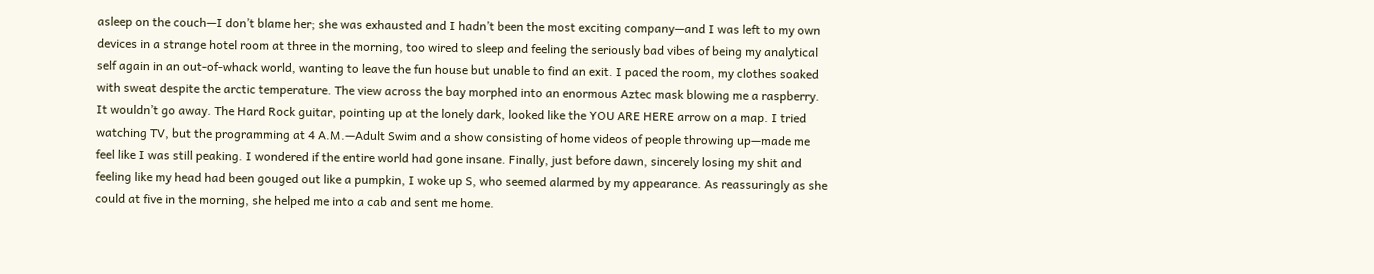asleep on the couch—I don’t blame her; she was exhausted and I hadn’t been the most exciting company—and I was left to my own devices in a strange hotel room at three in the morning, too wired to sleep and feeling the seriously bad vibes of being my analytical self again in an out-of-whack world, wanting to leave the fun house but unable to find an exit. I paced the room, my clothes soaked with sweat despite the arctic temperature. The view across the bay morphed into an enormous Aztec mask blowing me a raspberry. It wouldn’t go away. The Hard Rock guitar, pointing up at the lonely dark, looked like the YOU ARE HERE arrow on a map. I tried watching TV, but the programming at 4 A.M.—Adult Swim and a show consisting of home videos of people throwing up—made me feel like I was still peaking. I wondered if the entire world had gone insane. Finally, just before dawn, sincerely losing my shit and feeling like my head had been gouged out like a pumpkin, I woke up S, who seemed alarmed by my appearance. As reassuringly as she could at five in the morning, she helped me into a cab and sent me home.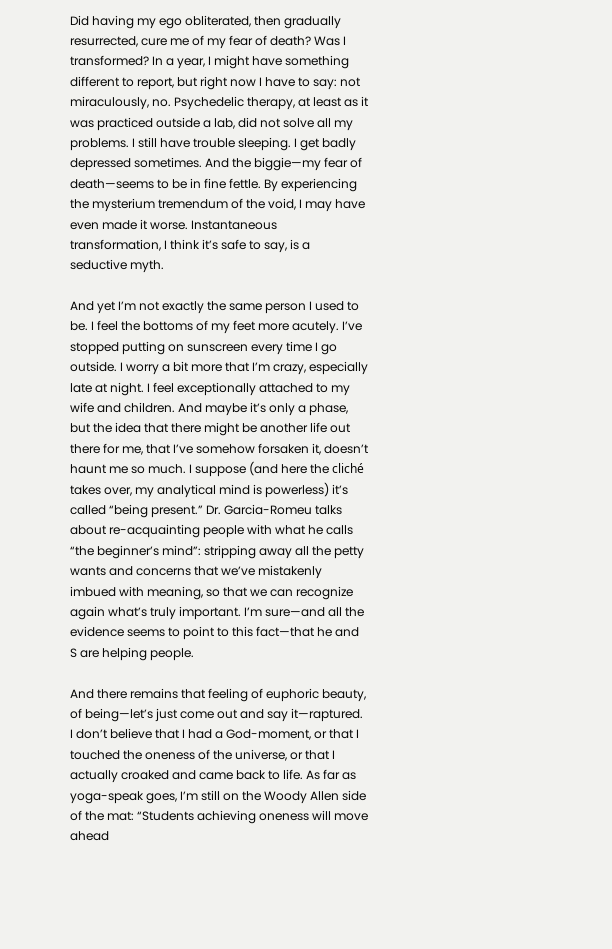Did having my ego obliterated, then gradually resurrected, cure me of my fear of death? Was I transformed? In a year, I might have something different to report, but right now I have to say: not miraculously, no. Psychedelic therapy, at least as it was practiced outside a lab, did not solve all my problems. I still have trouble sleeping. I get badly depressed sometimes. And the biggie—my fear of death—seems to be in fine fettle. By experiencing the mysterium tremendum of the void, I may have even made it worse. Instantaneous transformation, I think it’s safe to say, is a seductive myth.

And yet I’m not exactly the same person I used to be. I feel the bottoms of my feet more acutely. I’ve stopped putting on sunscreen every time I go outside. I worry a bit more that I’m crazy, especially late at night. I feel exceptionally attached to my wife and children. And maybe it’s only a phase, but the idea that there might be another life out there for me, that I’ve somehow forsaken it, doesn’t haunt me so much. I suppose (and here the cliché takes over, my analytical mind is powerless) it’s called “being present.” Dr. Garcia-Romeu talks about re-acquainting people with what he calls “the beginner’s mind”: stripping away all the petty wants and concerns that we’ve mistakenly imbued with meaning, so that we can recognize again what’s truly important. I’m sure—and all the evidence seems to point to this fact—that he and S are helping people.

And there remains that feeling of euphoric beauty, of being—let’s just come out and say it—raptured. I don’t believe that I had a God-moment, or that I touched the oneness of the universe, or that I actually croaked and came back to life. As far as yoga-speak goes, I’m still on the Woody Allen side of the mat: “Students achieving oneness will move ahead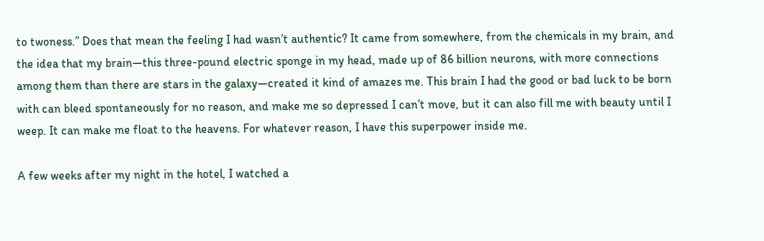to twoness.” Does that mean the feeling I had wasn’t authentic? It came from somewhere, from the chemicals in my brain, and the idea that my brain—this three-pound electric sponge in my head, made up of 86 billion neurons, with more connections among them than there are stars in the galaxy—created it kind of amazes me. This brain I had the good or bad luck to be born with can bleed spontaneously for no reason, and make me so depressed I can’t move, but it can also fill me with beauty until I weep. It can make me float to the heavens. For whatever reason, I have this superpower inside me.

A few weeks after my night in the hotel, I watched a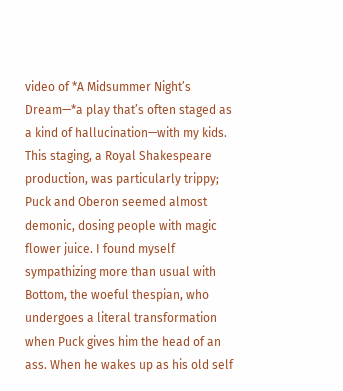video of *A Midsummer Night’s Dream—*a play that’s often staged as a kind of hallucination—with my kids. This staging, a Royal Shakespeare production, was particularly trippy; Puck and Oberon seemed almost demonic, dosing people with magic flower juice. I found myself sympathizing more than usual with Bottom, the woeful thespian, who undergoes a literal transformation when Puck gives him the head of an ass. When he wakes up as his old self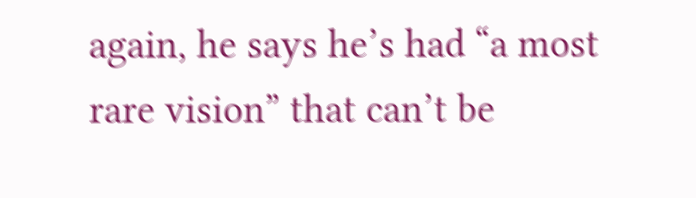again, he says he’s had “a most rare vision” that can’t be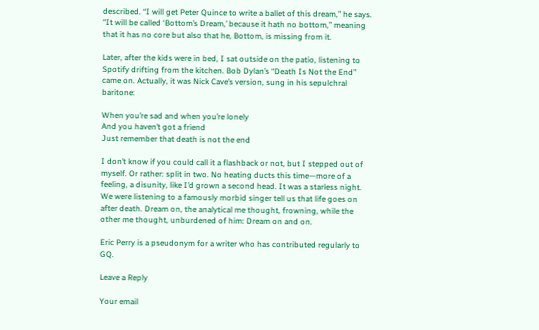described. “I will get Peter Quince to write a ballet of this dream,” he says. “It will be called ‘Bottom’s Dream,’ because it hath no bottom,” meaning that it has no core but also that he, Bottom, is missing from it.

Later, after the kids were in bed, I sat outside on the patio, listening to Spotify drifting from the kitchen. Bob Dylan’s “Death Is Not the End” came on. Actually, it was Nick Cave’s version, sung in his sepulchral baritone:

When you’re sad and when you’re lonely
And you haven’t got a friend
Just remember that death is not the end

I don’t know if you could call it a flashback or not, but I stepped out of myself. Or rather: split in two. No heating ducts this time—more of a feeling, a disunity, like I’d grown a second head. It was a starless night. We were listening to a famously morbid singer tell us that life goes on after death. Dream on, the analytical me thought, frowning, while the other me thought, unburdened of him: Dream on and on.

Eric Perry is a pseudonym for a writer who has contributed regularly to GQ.

Leave a Reply

Your email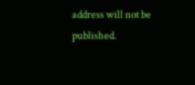address will not be published.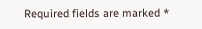Required fields are marked *